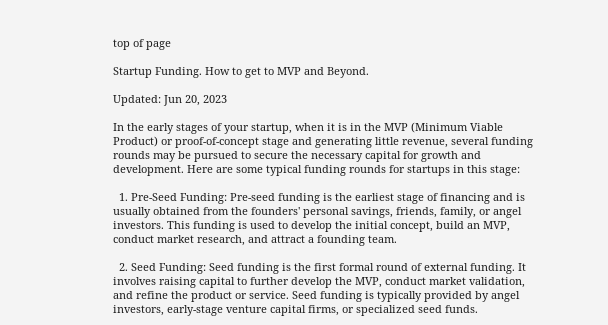top of page

Startup Funding. How to get to MVP and Beyond.

Updated: Jun 20, 2023

In the early stages of your startup, when it is in the MVP (Minimum Viable Product) or proof-of-concept stage and generating little revenue, several funding rounds may be pursued to secure the necessary capital for growth and development. Here are some typical funding rounds for startups in this stage:

  1. Pre-Seed Funding: Pre-seed funding is the earliest stage of financing and is usually obtained from the founders' personal savings, friends, family, or angel investors. This funding is used to develop the initial concept, build an MVP, conduct market research, and attract a founding team.

  2. Seed Funding: Seed funding is the first formal round of external funding. It involves raising capital to further develop the MVP, conduct market validation, and refine the product or service. Seed funding is typically provided by angel investors, early-stage venture capital firms, or specialized seed funds.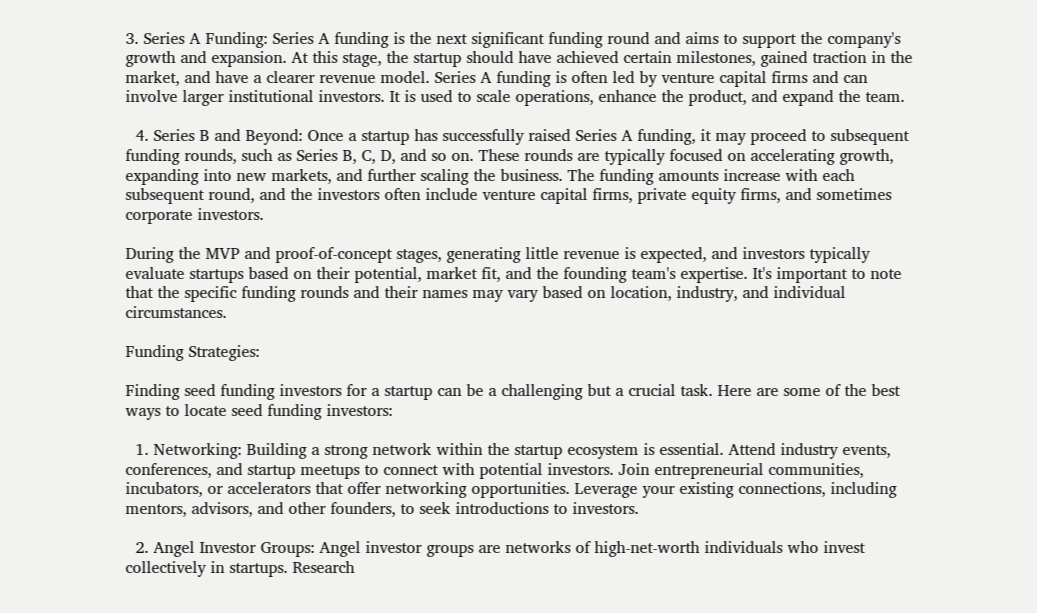3. Series A Funding: Series A funding is the next significant funding round and aims to support the company's growth and expansion. At this stage, the startup should have achieved certain milestones, gained traction in the market, and have a clearer revenue model. Series A funding is often led by venture capital firms and can involve larger institutional investors. It is used to scale operations, enhance the product, and expand the team.

  4. Series B and Beyond: Once a startup has successfully raised Series A funding, it may proceed to subsequent funding rounds, such as Series B, C, D, and so on. These rounds are typically focused on accelerating growth, expanding into new markets, and further scaling the business. The funding amounts increase with each subsequent round, and the investors often include venture capital firms, private equity firms, and sometimes corporate investors.

During the MVP and proof-of-concept stages, generating little revenue is expected, and investors typically evaluate startups based on their potential, market fit, and the founding team's expertise. It's important to note that the specific funding rounds and their names may vary based on location, industry, and individual circumstances.

Funding Strategies:

Finding seed funding investors for a startup can be a challenging but a crucial task. Here are some of the best ways to locate seed funding investors:

  1. Networking: Building a strong network within the startup ecosystem is essential. Attend industry events, conferences, and startup meetups to connect with potential investors. Join entrepreneurial communities, incubators, or accelerators that offer networking opportunities. Leverage your existing connections, including mentors, advisors, and other founders, to seek introductions to investors.

  2. Angel Investor Groups: Angel investor groups are networks of high-net-worth individuals who invest collectively in startups. Research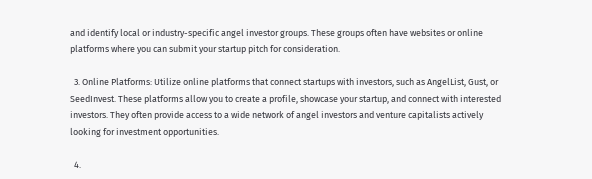and identify local or industry-specific angel investor groups. These groups often have websites or online platforms where you can submit your startup pitch for consideration.

  3. Online Platforms: Utilize online platforms that connect startups with investors, such as AngelList, Gust, or SeedInvest. These platforms allow you to create a profile, showcase your startup, and connect with interested investors. They often provide access to a wide network of angel investors and venture capitalists actively looking for investment opportunities.

  4.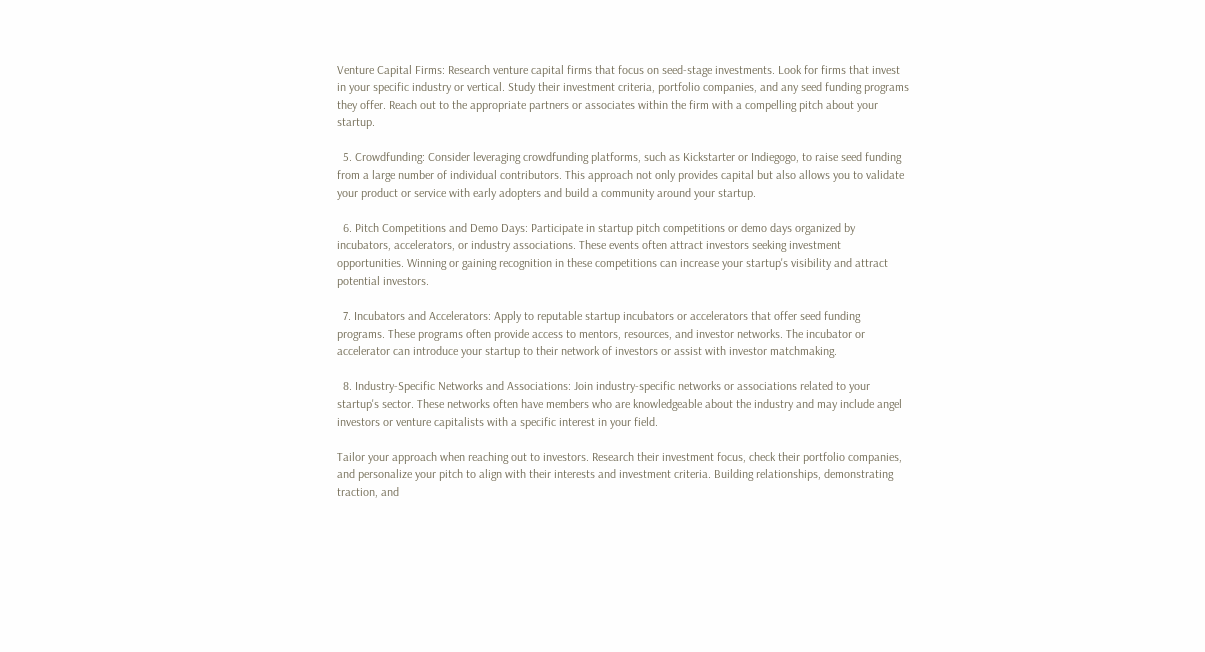Venture Capital Firms: Research venture capital firms that focus on seed-stage investments. Look for firms that invest in your specific industry or vertical. Study their investment criteria, portfolio companies, and any seed funding programs they offer. Reach out to the appropriate partners or associates within the firm with a compelling pitch about your startup.

  5. Crowdfunding: Consider leveraging crowdfunding platforms, such as Kickstarter or Indiegogo, to raise seed funding from a large number of individual contributors. This approach not only provides capital but also allows you to validate your product or service with early adopters and build a community around your startup.

  6. Pitch Competitions and Demo Days: Participate in startup pitch competitions or demo days organized by incubators, accelerators, or industry associations. These events often attract investors seeking investment opportunities. Winning or gaining recognition in these competitions can increase your startup's visibility and attract potential investors.

  7. Incubators and Accelerators: Apply to reputable startup incubators or accelerators that offer seed funding programs. These programs often provide access to mentors, resources, and investor networks. The incubator or accelerator can introduce your startup to their network of investors or assist with investor matchmaking.

  8. Industry-Specific Networks and Associations: Join industry-specific networks or associations related to your startup's sector. These networks often have members who are knowledgeable about the industry and may include angel investors or venture capitalists with a specific interest in your field.

Tailor your approach when reaching out to investors. Research their investment focus, check their portfolio companies, and personalize your pitch to align with their interests and investment criteria. Building relationships, demonstrating traction, and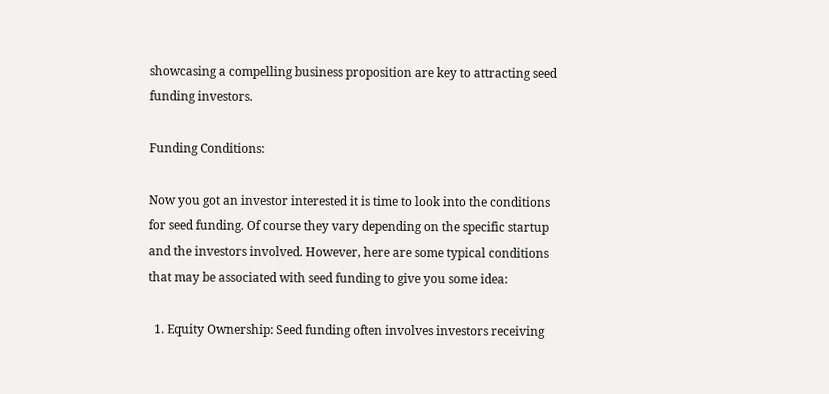showcasing a compelling business proposition are key to attracting seed funding investors.

Funding Conditions:

Now you got an investor interested it is time to look into the conditions for seed funding. Of course they vary depending on the specific startup and the investors involved. However, here are some typical conditions that may be associated with seed funding to give you some idea:

  1. Equity Ownership: Seed funding often involves investors receiving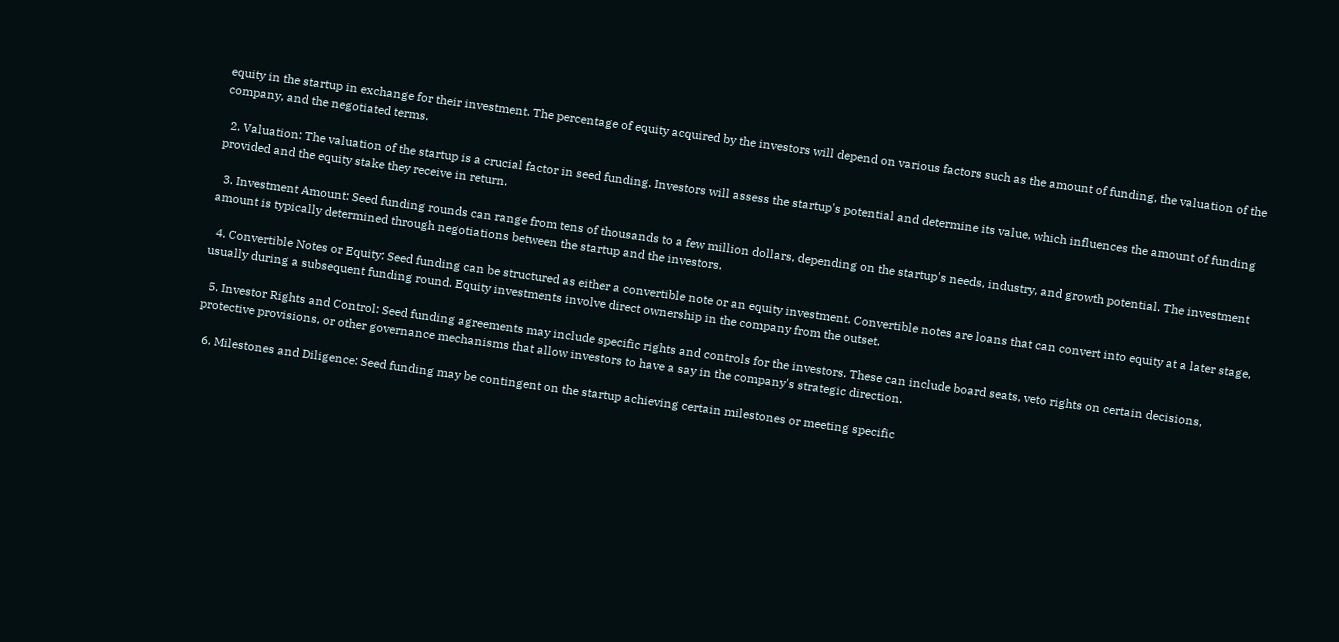equity in the startup in exchange for their investment. The percentage of equity acquired by the investors will depend on various factors such as the amount of funding, the valuation of the company, and the negotiated terms.

  2. Valuation: The valuation of the startup is a crucial factor in seed funding. Investors will assess the startup's potential and determine its value, which influences the amount of funding provided and the equity stake they receive in return.

  3. Investment Amount: Seed funding rounds can range from tens of thousands to a few million dollars, depending on the startup's needs, industry, and growth potential. The investment amount is typically determined through negotiations between the startup and the investors.

  4. Convertible Notes or Equity: Seed funding can be structured as either a convertible note or an equity investment. Convertible notes are loans that can convert into equity at a later stage, usually during a subsequent funding round. Equity investments involve direct ownership in the company from the outset.

  5. Investor Rights and Control: Seed funding agreements may include specific rights and controls for the investors. These can include board seats, veto rights on certain decisions, protective provisions, or other governance mechanisms that allow investors to have a say in the company's strategic direction.

  6. Milestones and Diligence: Seed funding may be contingent on the startup achieving certain milestones or meeting specific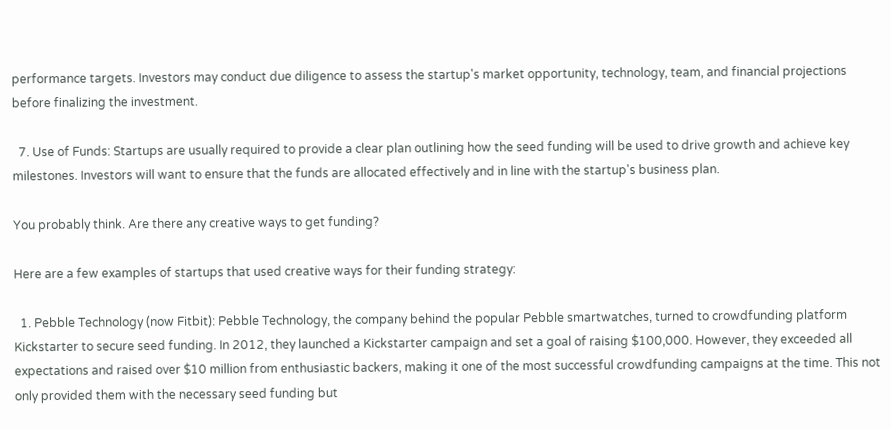performance targets. Investors may conduct due diligence to assess the startup's market opportunity, technology, team, and financial projections before finalizing the investment.

  7. Use of Funds: Startups are usually required to provide a clear plan outlining how the seed funding will be used to drive growth and achieve key milestones. Investors will want to ensure that the funds are allocated effectively and in line with the startup's business plan.

You probably think. Are there any creative ways to get funding?

Here are a few examples of startups that used creative ways for their funding strategy:

  1. Pebble Technology (now Fitbit): Pebble Technology, the company behind the popular Pebble smartwatches, turned to crowdfunding platform Kickstarter to secure seed funding. In 2012, they launched a Kickstarter campaign and set a goal of raising $100,000. However, they exceeded all expectations and raised over $10 million from enthusiastic backers, making it one of the most successful crowdfunding campaigns at the time. This not only provided them with the necessary seed funding but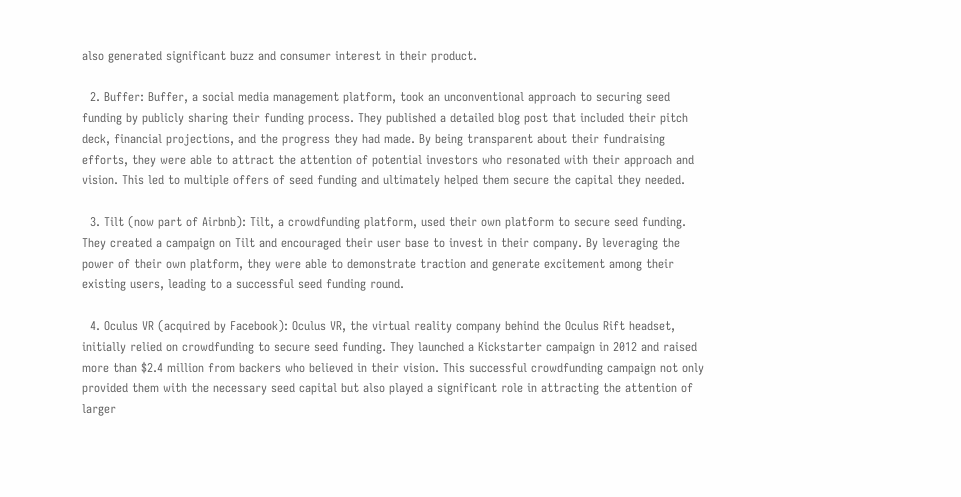also generated significant buzz and consumer interest in their product.

  2. Buffer: Buffer, a social media management platform, took an unconventional approach to securing seed funding by publicly sharing their funding process. They published a detailed blog post that included their pitch deck, financial projections, and the progress they had made. By being transparent about their fundraising efforts, they were able to attract the attention of potential investors who resonated with their approach and vision. This led to multiple offers of seed funding and ultimately helped them secure the capital they needed.

  3. Tilt (now part of Airbnb): Tilt, a crowdfunding platform, used their own platform to secure seed funding. They created a campaign on Tilt and encouraged their user base to invest in their company. By leveraging the power of their own platform, they were able to demonstrate traction and generate excitement among their existing users, leading to a successful seed funding round.

  4. Oculus VR (acquired by Facebook): Oculus VR, the virtual reality company behind the Oculus Rift headset, initially relied on crowdfunding to secure seed funding. They launched a Kickstarter campaign in 2012 and raised more than $2.4 million from backers who believed in their vision. This successful crowdfunding campaign not only provided them with the necessary seed capital but also played a significant role in attracting the attention of larger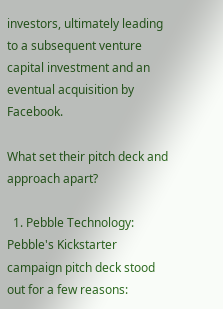investors, ultimately leading to a subsequent venture capital investment and an eventual acquisition by Facebook.

What set their pitch deck and approach apart?

  1. Pebble Technology: Pebble's Kickstarter campaign pitch deck stood out for a few reasons: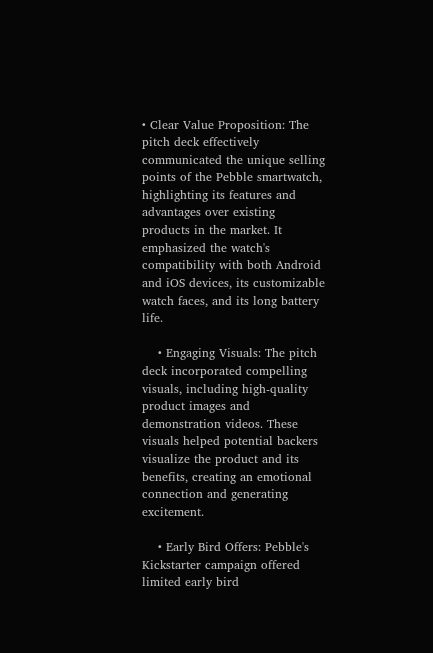• Clear Value Proposition: The pitch deck effectively communicated the unique selling points of the Pebble smartwatch, highlighting its features and advantages over existing products in the market. It emphasized the watch's compatibility with both Android and iOS devices, its customizable watch faces, and its long battery life.

    • Engaging Visuals: The pitch deck incorporated compelling visuals, including high-quality product images and demonstration videos. These visuals helped potential backers visualize the product and its benefits, creating an emotional connection and generating excitement.

    • Early Bird Offers: Pebble's Kickstarter campaign offered limited early bird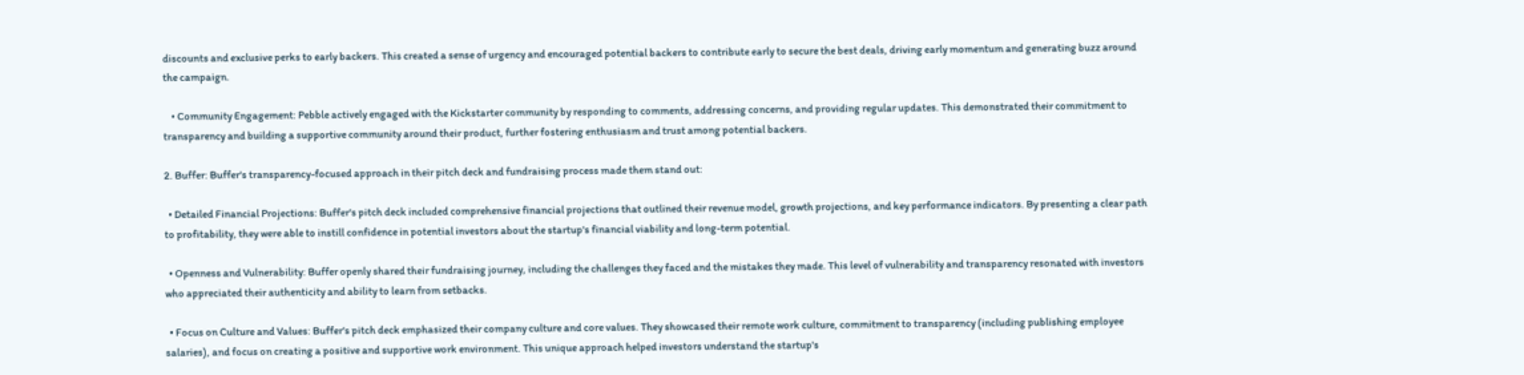discounts and exclusive perks to early backers. This created a sense of urgency and encouraged potential backers to contribute early to secure the best deals, driving early momentum and generating buzz around the campaign.

    • Community Engagement: Pebble actively engaged with the Kickstarter community by responding to comments, addressing concerns, and providing regular updates. This demonstrated their commitment to transparency and building a supportive community around their product, further fostering enthusiasm and trust among potential backers.

2. Buffer: Buffer's transparency-focused approach in their pitch deck and fundraising process made them stand out:

  • Detailed Financial Projections: Buffer's pitch deck included comprehensive financial projections that outlined their revenue model, growth projections, and key performance indicators. By presenting a clear path to profitability, they were able to instill confidence in potential investors about the startup's financial viability and long-term potential.

  • Openness and Vulnerability: Buffer openly shared their fundraising journey, including the challenges they faced and the mistakes they made. This level of vulnerability and transparency resonated with investors who appreciated their authenticity and ability to learn from setbacks.

  • Focus on Culture and Values: Buffer's pitch deck emphasized their company culture and core values. They showcased their remote work culture, commitment to transparency (including publishing employee salaries), and focus on creating a positive and supportive work environment. This unique approach helped investors understand the startup's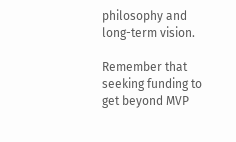philosophy and long-term vision.

Remember that seeking funding to get beyond MVP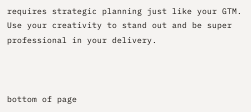requires strategic planning just like your GTM. Use your creativity to stand out and be super professional in your delivery.



bottom of page